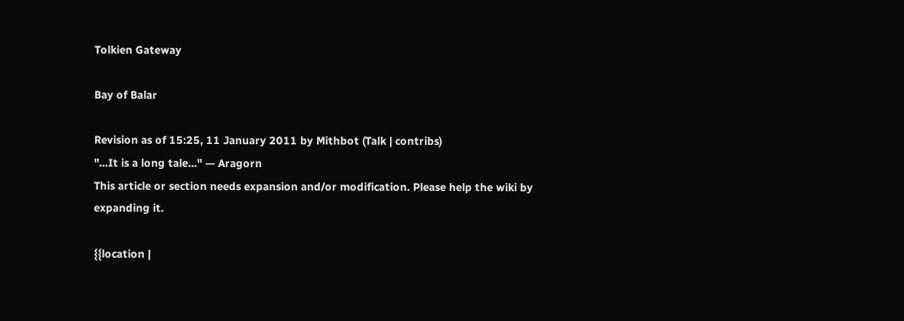Tolkien Gateway

Bay of Balar

Revision as of 15:25, 11 January 2011 by Mithbot (Talk | contribs)
"...It is a long tale..." — Aragorn
This article or section needs expansion and/or modification. Please help the wiki by expanding it.

{{location |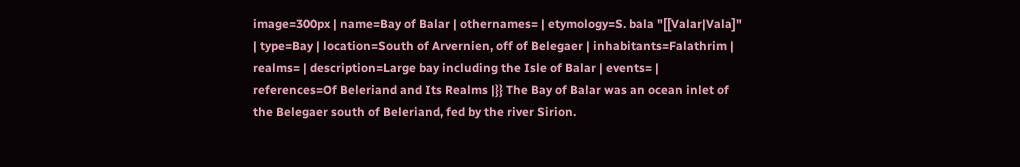image=300px | name=Bay of Balar | othernames= | etymology=S. bala "[[Valar|Vala]" | type=Bay | location=South of Arvernien, off of Belegaer | inhabitants=Falathrim | realms= | description=Large bay including the Isle of Balar | events= | references=Of Beleriand and Its Realms |}} The Bay of Balar was an ocean inlet of the Belegaer south of Beleriand, fed by the river Sirion.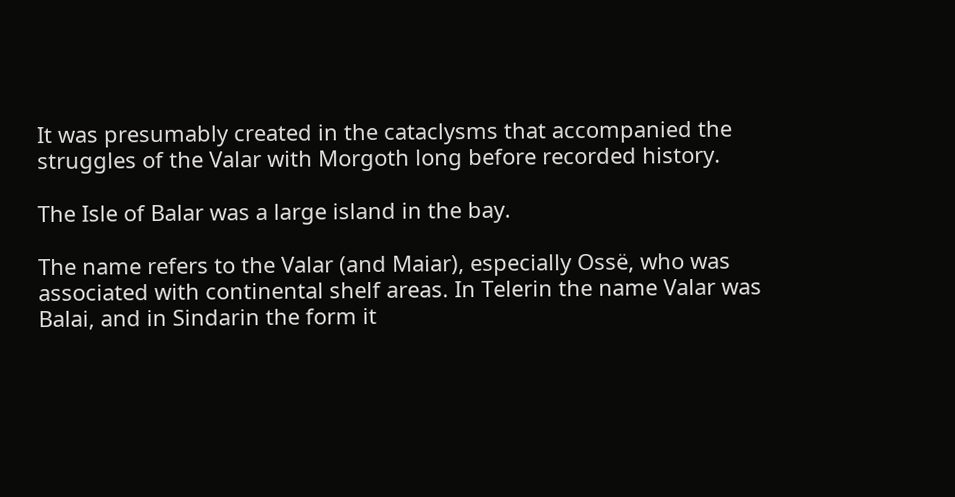It was presumably created in the cataclysms that accompanied the struggles of the Valar with Morgoth long before recorded history.

The Isle of Balar was a large island in the bay.

The name refers to the Valar (and Maiar), especially Ossë, who was associated with continental shelf areas. In Telerin the name Valar was Balai, and in Sindarin the form it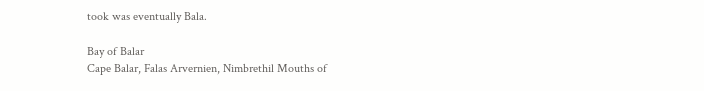took was eventually Bala.

Bay of Balar
Cape Balar, Falas Arvernien, Nimbrethil Mouths of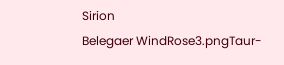Sirion
Belegaer WindRose3.pngTaur-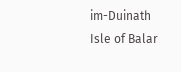im-Duinath
Isle of Balar